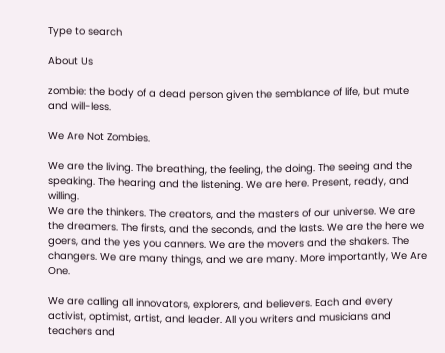Type to search

About Us

zombie: the body of a dead person given the semblance of life, but mute and will-less.

We Are Not Zombies.

We are the living. The breathing, the feeling, the doing. The seeing and the speaking. The hearing and the listening. We are here. Present, ready, and willing.
We are the thinkers. The creators, and the masters of our universe. We are the dreamers. The firsts, and the seconds, and the lasts. We are the here we goers, and the yes you canners. We are the movers and the shakers. The changers. We are many things, and we are many. More importantly, We Are One.

We are calling all innovators, explorers, and believers. Each and every activist, optimist, artist, and leader. All you writers and musicians and teachers and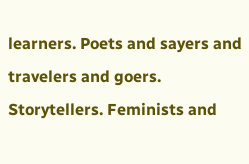learners. Poets and sayers and travelers and goers. Storytellers. Feminists and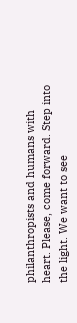philanthropists and humans with heart. Please, come forward. Step into the light. We want to see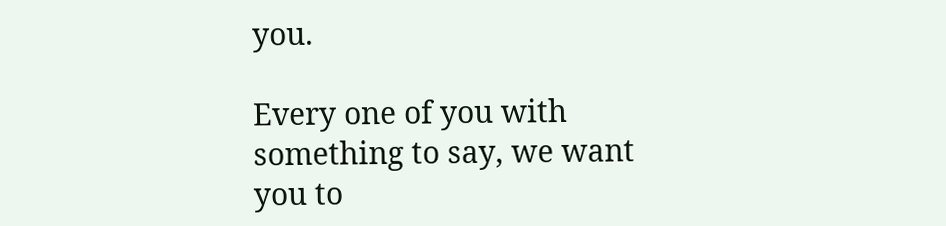you.

Every one of you with something to say, we want you to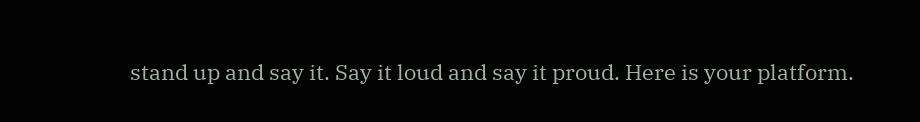stand up and say it. Say it loud and say it proud. Here is your platform.